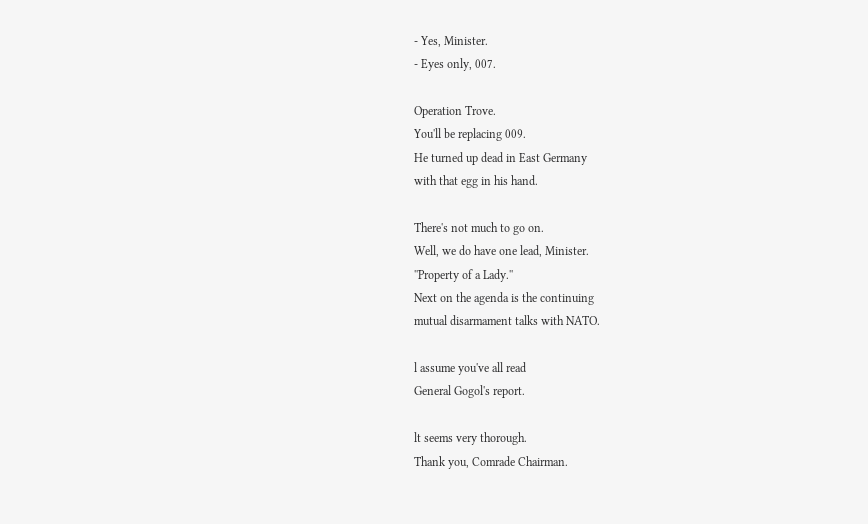- Yes, Minister.
- Eyes only, 007.

Operation Trove.
You'll be replacing 009.
He turned up dead in East Germany
with that egg in his hand.

There's not much to go on.
Well, we do have one lead, Minister.
''Property of a Lady.''
Next on the agenda is the continuing
mutual disarmament talks with NATO.

l assume you've all read
General Gogol's report.

lt seems very thorough.
Thank you, Comrade Chairman.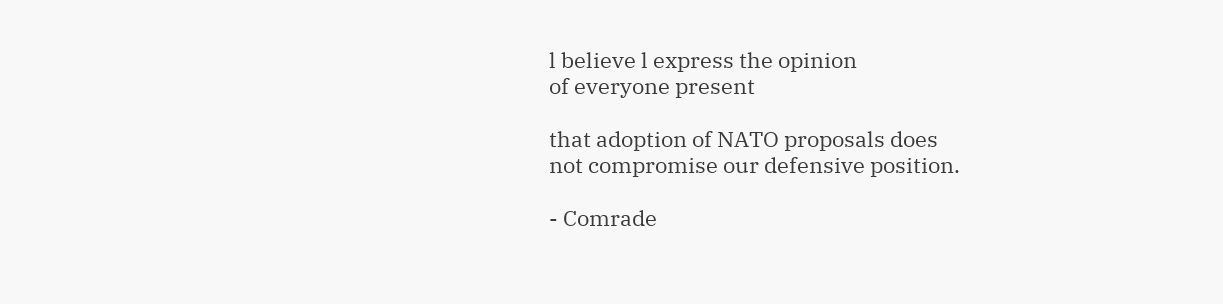l believe l express the opinion
of everyone present

that adoption of NATO proposals does
not compromise our defensive position.

- Comrade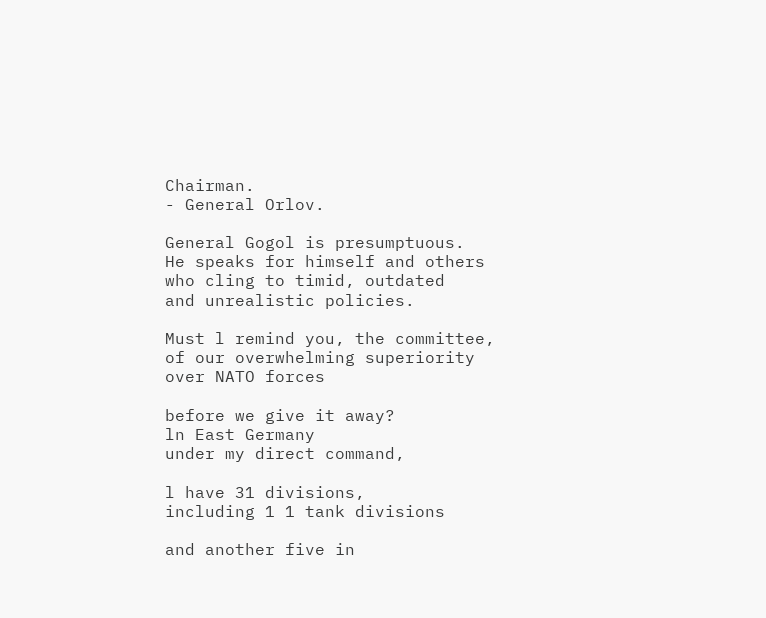Chairman.
- General Orlov.

General Gogol is presumptuous.
He speaks for himself and others
who cling to timid, outdated
and unrealistic policies.

Must l remind you, the committee,
of our overwhelming superiority
over NATO forces

before we give it away?
ln East Germany
under my direct command,

l have 31 divisions,
including 1 1 tank divisions

and another five in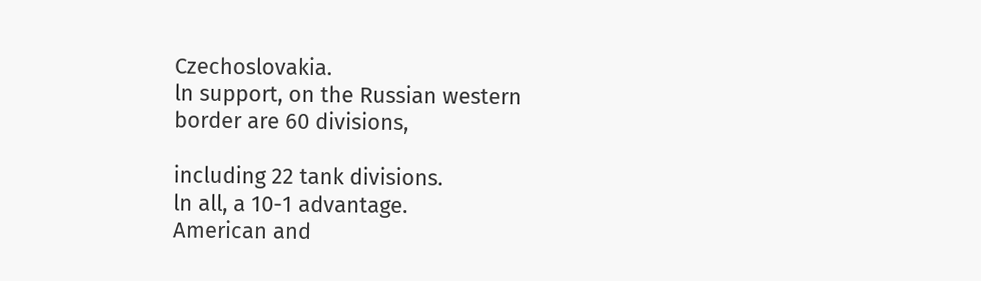Czechoslovakia.
ln support, on the Russian western
border are 60 divisions,

including 22 tank divisions.
ln all, a 10-1 advantage.
American and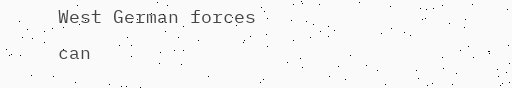West German forces
can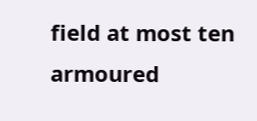field at most ten armoured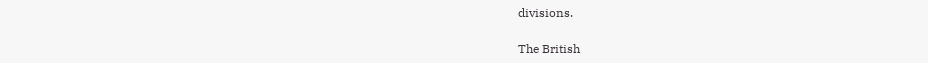divisions.

The British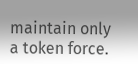maintain only a token force.